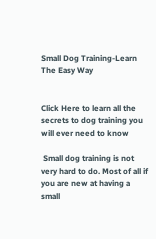Small Dog Training-Learn The Easy Way


Click Here to learn all the secrets to dog training you will ever need to know

 Small dog training is not very hard to do. Most of all if you are new at having a small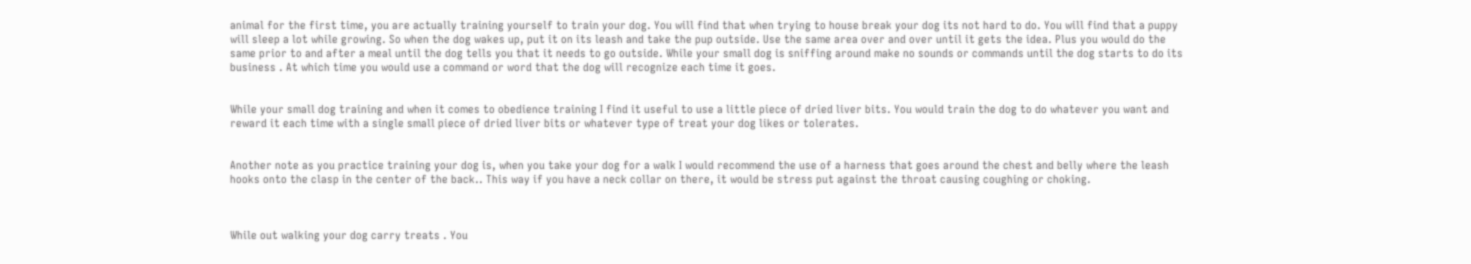animal for the first time, you are actually training yourself to train your dog. You will find that when trying to house break your dog its not hard to do. You will find that a puppy will sleep a lot while growing. So when the dog wakes up, put it on its leash and take the pup outside. Use the same area over and over until it gets the idea. Plus you would do the same prior to and after a meal until the dog tells you that it needs to go outside. While your small dog is sniffing around make no sounds or commands until the dog starts to do its business . At which time you would use a command or word that the dog will recognize each time it goes.


While your small dog training and when it comes to obedience training I find it useful to use a little piece of dried liver bits. You would train the dog to do whatever you want and reward it each time with a single small piece of dried liver bits or whatever type of treat your dog likes or tolerates.


Another note as you practice training your dog is, when you take your dog for a walk I would recommend the use of a harness that goes around the chest and belly where the leash hooks onto the clasp in the center of the back.. This way if you have a neck collar on there, it would be stress put against the throat causing coughing or choking.



While out walking your dog carry treats . You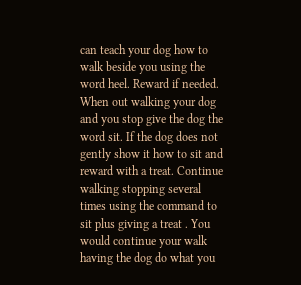can teach your dog how to walk beside you using the word heel. Reward if needed. When out walking your dog and you stop give the dog the word sit. If the dog does not gently show it how to sit and reward with a treat. Continue walking stopping several times using the command to sit plus giving a treat . You would continue your walk having the dog do what you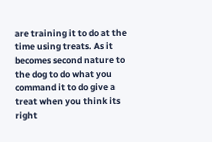are training it to do at the time using treats. As it becomes second nature to the dog to do what you command it to do give a treat when you think its right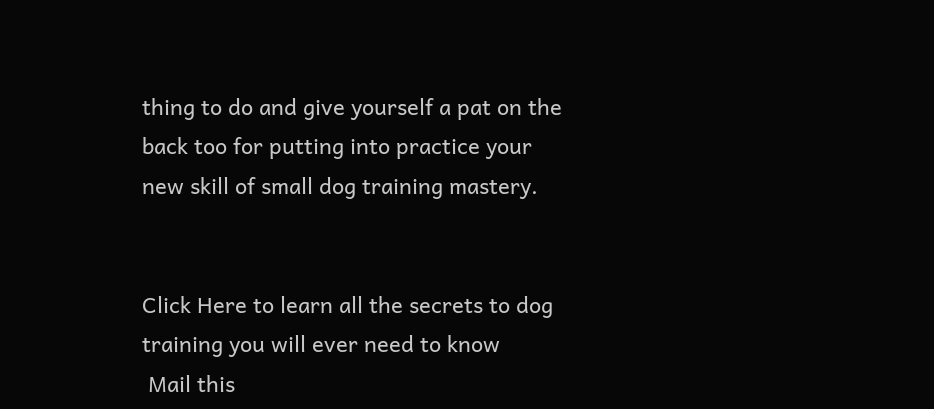thing to do and give yourself a pat on the back too for putting into practice your new skill of small dog training mastery.


Click Here to learn all the secrets to dog training you will ever need to know
 Mail this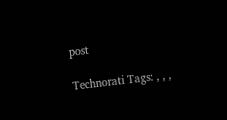post

Technorati Tags: , , ,